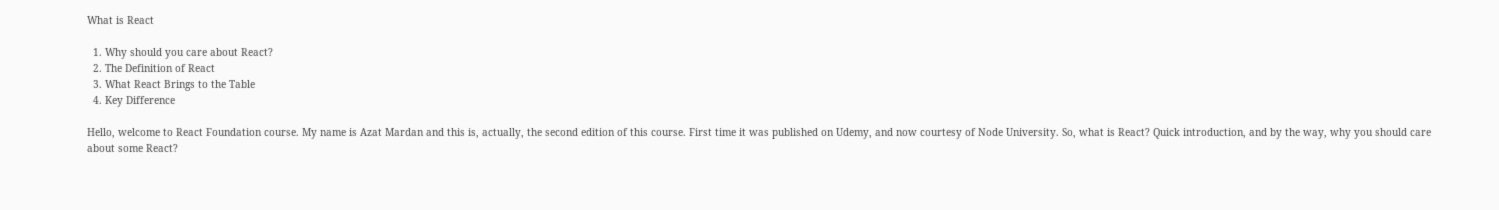What is React

  1. Why should you care about React?
  2. The Definition of React
  3. What React Brings to the Table
  4. Key Difference

Hello, welcome to React Foundation course. My name is Azat Mardan and this is, actually, the second edition of this course. First time it was published on Udemy, and now courtesy of Node University. So, what is React? Quick introduction, and by the way, why you should care about some React?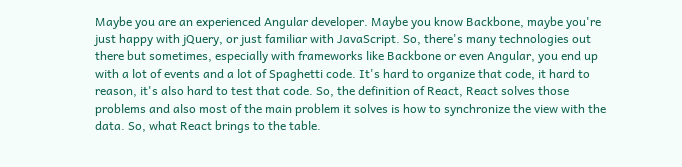Maybe you are an experienced Angular developer. Maybe you know Backbone, maybe you're just happy with jQuery, or just familiar with JavaScript. So, there's many technologies out there but sometimes, especially with frameworks like Backbone or even Angular, you end up with a lot of events and a lot of Spaghetti code. It's hard to organize that code, it hard to reason, it's also hard to test that code. So, the definition of React, React solves those problems and also most of the main problem it solves is how to synchronize the view with the data. So, what React brings to the table.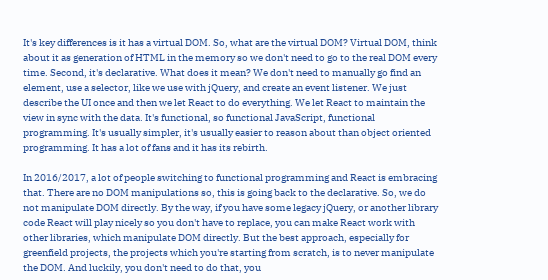It's key differences is it has a virtual DOM. So, what are the virtual DOM? Virtual DOM, think about it as generation of HTML in the memory so we don't need to go to the real DOM every time. Second, it's declarative. What does it mean? We don't need to manually go find an element, use a selector, like we use with jQuery, and create an event listener. We just describe the UI once and then we let React to do everything. We let React to maintain the view in sync with the data. It's functional, so functional JavaScript, functional programming. It's usually simpler, it's usually easier to reason about than object oriented programming. It has a lot of fans and it has its rebirth.

In 2016/2017, a lot of people switching to functional programming and React is embracing that. There are no DOM manipulations so, this is going back to the declarative. So, we do not manipulate DOM directly. By the way, if you have some legacy jQuery, or another library code React will play nicely so you don't have to replace, you can make React work with other libraries, which manipulate DOM directly. But the best approach, especially for greenfield projects, the projects which you're starting from scratch, is to never manipulate the DOM. And luckily, you don't need to do that, you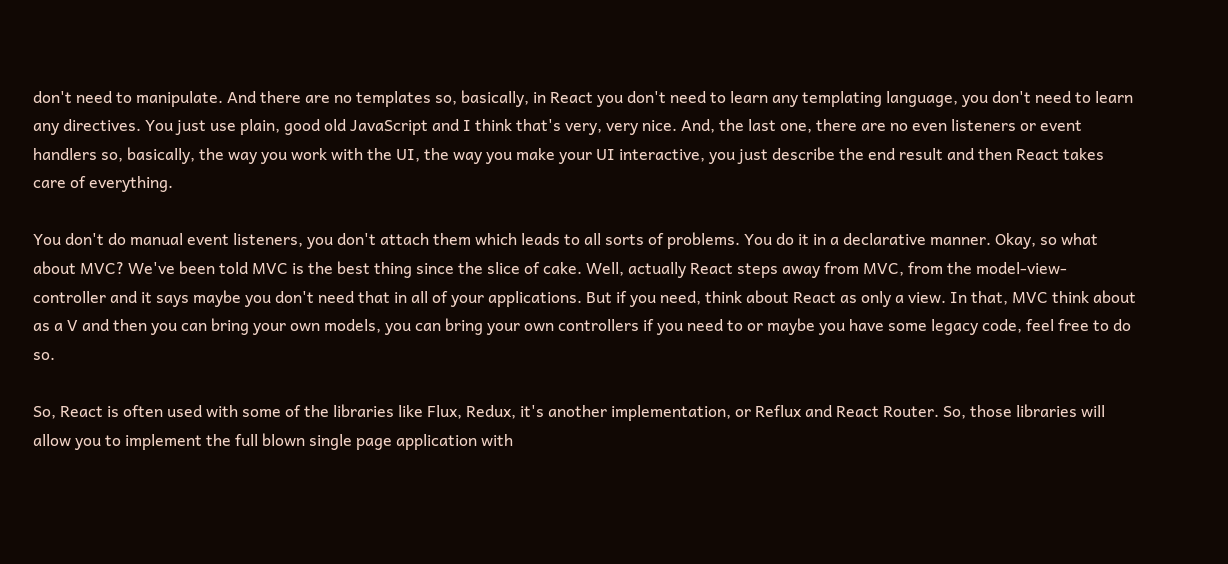don't need to manipulate. And there are no templates so, basically, in React you don't need to learn any templating language, you don't need to learn any directives. You just use plain, good old JavaScript and I think that's very, very nice. And, the last one, there are no even listeners or event handlers so, basically, the way you work with the UI, the way you make your UI interactive, you just describe the end result and then React takes care of everything.

You don't do manual event listeners, you don't attach them which leads to all sorts of problems. You do it in a declarative manner. Okay, so what about MVC? We've been told MVC is the best thing since the slice of cake. Well, actually React steps away from MVC, from the model-view-controller and it says maybe you don't need that in all of your applications. But if you need, think about React as only a view. In that, MVC think about as a V and then you can bring your own models, you can bring your own controllers if you need to or maybe you have some legacy code, feel free to do so.

So, React is often used with some of the libraries like Flux, Redux, it's another implementation, or Reflux and React Router. So, those libraries will allow you to implement the full blown single page application with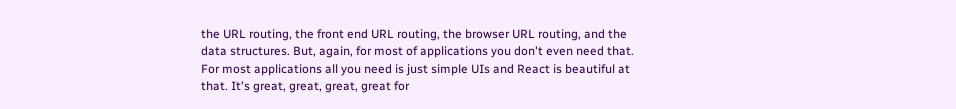the URL routing, the front end URL routing, the browser URL routing, and the data structures. But, again, for most of applications you don't even need that. For most applications all you need is just simple UIs and React is beautiful at that. It's great, great, great, great for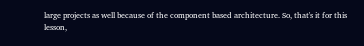large projects as well because of the component based architecture. So, that's it for this lesson,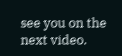see you on the next video.